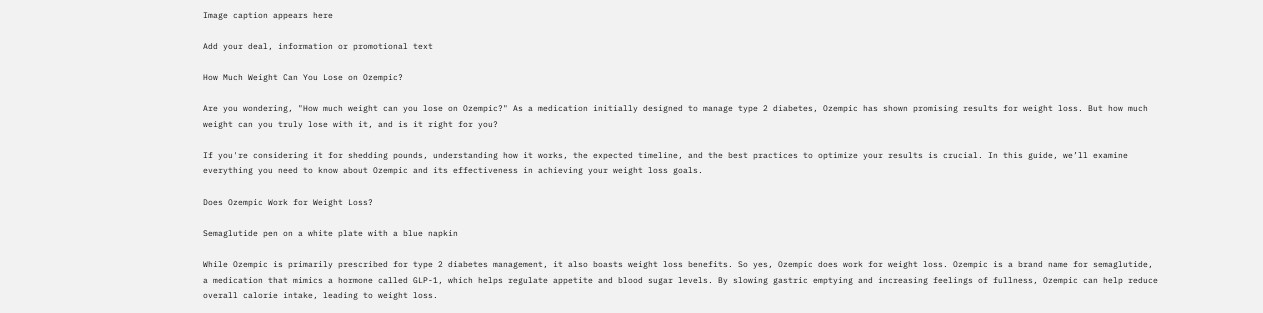Image caption appears here

Add your deal, information or promotional text

How Much Weight Can You Lose on Ozempic?

Are you wondering, "How much weight can you lose on Ozempic?" As a medication initially designed to manage type 2 diabetes, Ozempic has shown promising results for weight loss. But how much weight can you truly lose with it, and is it right for you?

If you're considering it for shedding pounds, understanding how it works, the expected timeline, and the best practices to optimize your results is crucial. In this guide, we’ll examine everything you need to know about Ozempic and its effectiveness in achieving your weight loss goals.

Does Ozempic Work for Weight Loss?

Semaglutide pen on a white plate with a blue napkin

While Ozempic is primarily prescribed for type 2 diabetes management, it also boasts weight loss benefits. So yes, Ozempic does work for weight loss. Ozempic is a brand name for semaglutide, a medication that mimics a hormone called GLP-1, which helps regulate appetite and blood sugar levels. By slowing gastric emptying and increasing feelings of fullness, Ozempic can help reduce overall calorie intake, leading to weight loss.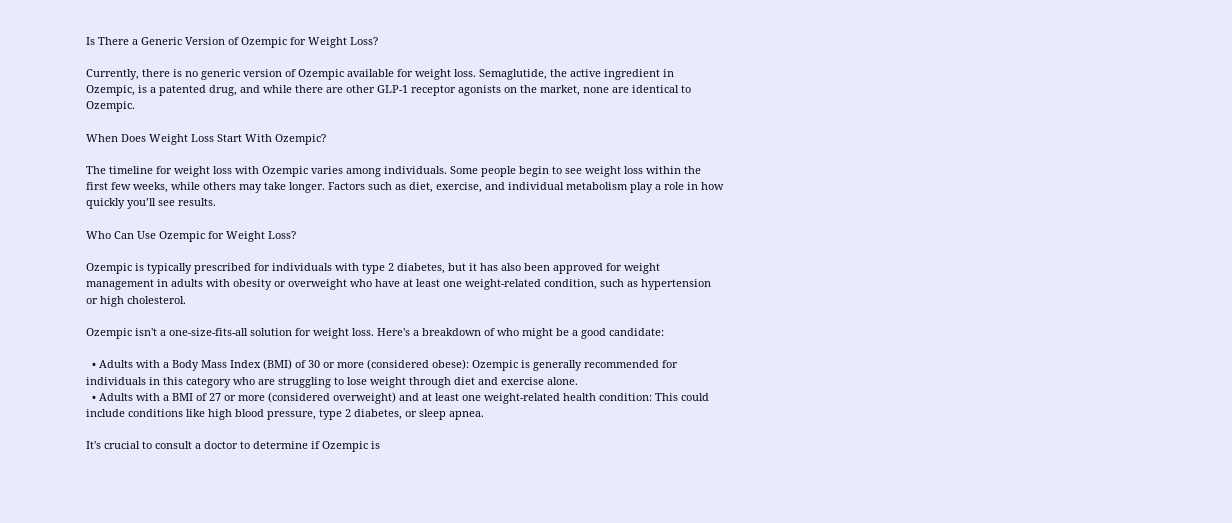Is There a Generic Version of Ozempic for Weight Loss?

Currently, there is no generic version of Ozempic available for weight loss. Semaglutide, the active ingredient in Ozempic, is a patented drug, and while there are other GLP-1 receptor agonists on the market, none are identical to Ozempic.

When Does Weight Loss Start With Ozempic?

The timeline for weight loss with Ozempic varies among individuals. Some people begin to see weight loss within the first few weeks, while others may take longer. Factors such as diet, exercise, and individual metabolism play a role in how quickly you’ll see results.

Who Can Use Ozempic for Weight Loss?

Ozempic is typically prescribed for individuals with type 2 diabetes, but it has also been approved for weight management in adults with obesity or overweight who have at least one weight-related condition, such as hypertension or high cholesterol.

Ozempic isn't a one-size-fits-all solution for weight loss. Here's a breakdown of who might be a good candidate:

  • Adults with a Body Mass Index (BMI) of 30 or more (considered obese): Ozempic is generally recommended for individuals in this category who are struggling to lose weight through diet and exercise alone.
  • Adults with a BMI of 27 or more (considered overweight) and at least one weight-related health condition: This could include conditions like high blood pressure, type 2 diabetes, or sleep apnea.

It's crucial to consult a doctor to determine if Ozempic is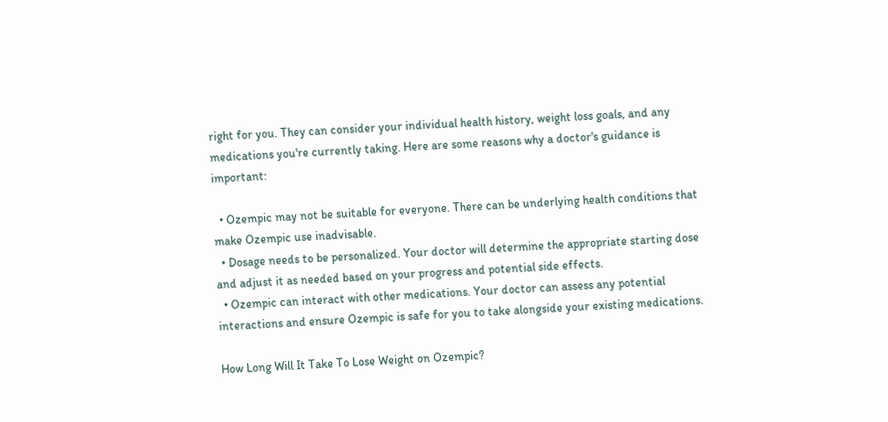right for you. They can consider your individual health history, weight loss goals, and any medications you're currently taking. Here are some reasons why a doctor's guidance is important:

  • Ozempic may not be suitable for everyone. There can be underlying health conditions that make Ozempic use inadvisable.
  • Dosage needs to be personalized. Your doctor will determine the appropriate starting dose and adjust it as needed based on your progress and potential side effects.
  • Ozempic can interact with other medications. Your doctor can assess any potential interactions and ensure Ozempic is safe for you to take alongside your existing medications.

How Long Will It Take To Lose Weight on Ozempic?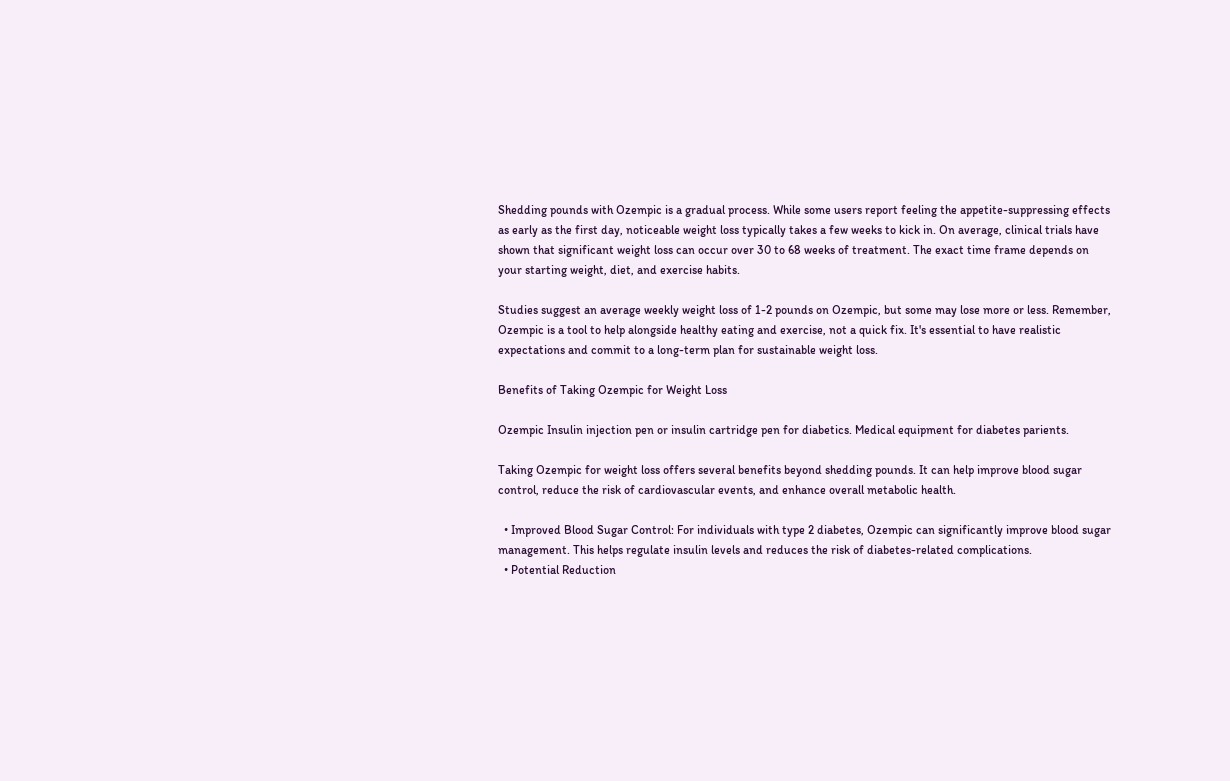Shedding pounds with Ozempic is a gradual process. While some users report feeling the appetite-suppressing effects as early as the first day, noticeable weight loss typically takes a few weeks to kick in. On average, clinical trials have shown that significant weight loss can occur over 30 to 68 weeks of treatment. The exact time frame depends on your starting weight, diet, and exercise habits.

Studies suggest an average weekly weight loss of 1-2 pounds on Ozempic, but some may lose more or less. Remember, Ozempic is a tool to help alongside healthy eating and exercise, not a quick fix. It's essential to have realistic expectations and commit to a long-term plan for sustainable weight loss.

Benefits of Taking Ozempic for Weight Loss

Ozempic Insulin injection pen or insulin cartridge pen for diabetics. Medical equipment for diabetes parients.

Taking Ozempic for weight loss offers several benefits beyond shedding pounds. It can help improve blood sugar control, reduce the risk of cardiovascular events, and enhance overall metabolic health.

  • Improved Blood Sugar Control: For individuals with type 2 diabetes, Ozempic can significantly improve blood sugar management. This helps regulate insulin levels and reduces the risk of diabetes-related complications.
  • Potential Reduction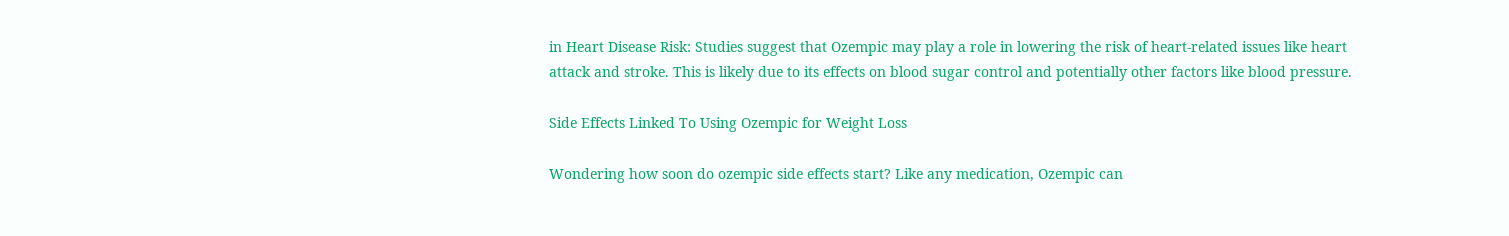in Heart Disease Risk: Studies suggest that Ozempic may play a role in lowering the risk of heart-related issues like heart attack and stroke. This is likely due to its effects on blood sugar control and potentially other factors like blood pressure.

Side Effects Linked To Using Ozempic for Weight Loss

Wondering how soon do ozempic side effects start? Like any medication, Ozempic can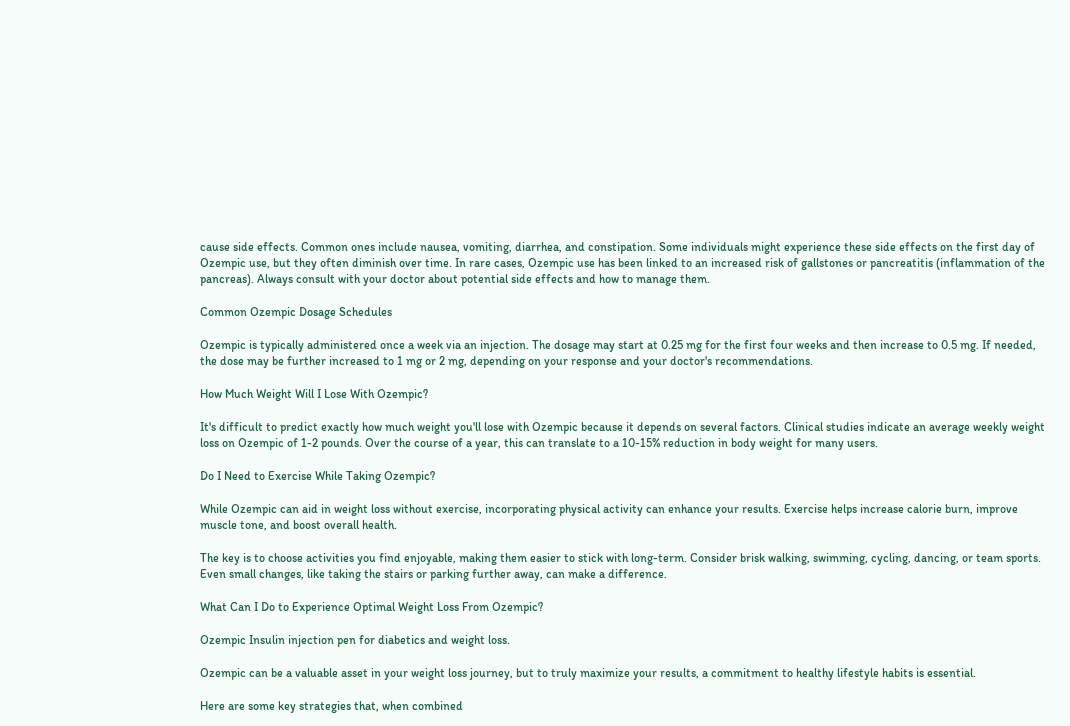cause side effects. Common ones include nausea, vomiting, diarrhea, and constipation. Some individuals might experience these side effects on the first day of Ozempic use, but they often diminish over time. In rare cases, Ozempic use has been linked to an increased risk of gallstones or pancreatitis (inflammation of the pancreas). Always consult with your doctor about potential side effects and how to manage them.

Common Ozempic Dosage Schedules

Ozempic is typically administered once a week via an injection. The dosage may start at 0.25 mg for the first four weeks and then increase to 0.5 mg. If needed, the dose may be further increased to 1 mg or 2 mg, depending on your response and your doctor's recommendations.

How Much Weight Will I Lose With Ozempic?

It's difficult to predict exactly how much weight you'll lose with Ozempic because it depends on several factors. Clinical studies indicate an average weekly weight loss on Ozempic of 1-2 pounds. Over the course of a year, this can translate to a 10-15% reduction in body weight for many users.

Do I Need to Exercise While Taking Ozempic?

While Ozempic can aid in weight loss without exercise, incorporating physical activity can enhance your results. Exercise helps increase calorie burn, improve muscle tone, and boost overall health.

The key is to choose activities you find enjoyable, making them easier to stick with long-term. Consider brisk walking, swimming, cycling, dancing, or team sports. Even small changes, like taking the stairs or parking further away, can make a difference.

What Can I Do to Experience Optimal Weight Loss From Ozempic?

Ozempic Insulin injection pen for diabetics and weight loss.

Ozempic can be a valuable asset in your weight loss journey, but to truly maximize your results, a commitment to healthy lifestyle habits is essential.

Here are some key strategies that, when combined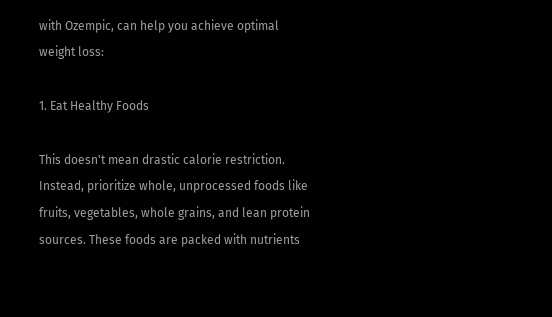with Ozempic, can help you achieve optimal weight loss:

1. Eat Healthy Foods

This doesn't mean drastic calorie restriction. Instead, prioritize whole, unprocessed foods like fruits, vegetables, whole grains, and lean protein sources. These foods are packed with nutrients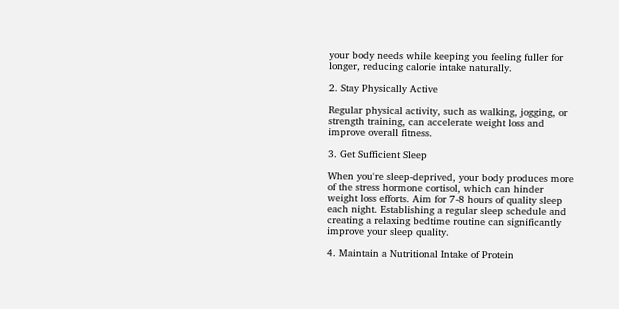your body needs while keeping you feeling fuller for longer, reducing calorie intake naturally.

2. Stay Physically Active

Regular physical activity, such as walking, jogging, or strength training, can accelerate weight loss and improve overall fitness.

3. Get Sufficient Sleep

When you're sleep-deprived, your body produces more of the stress hormone cortisol, which can hinder weight loss efforts. Aim for 7-8 hours of quality sleep each night. Establishing a regular sleep schedule and creating a relaxing bedtime routine can significantly improve your sleep quality.

4. Maintain a Nutritional Intake of Protein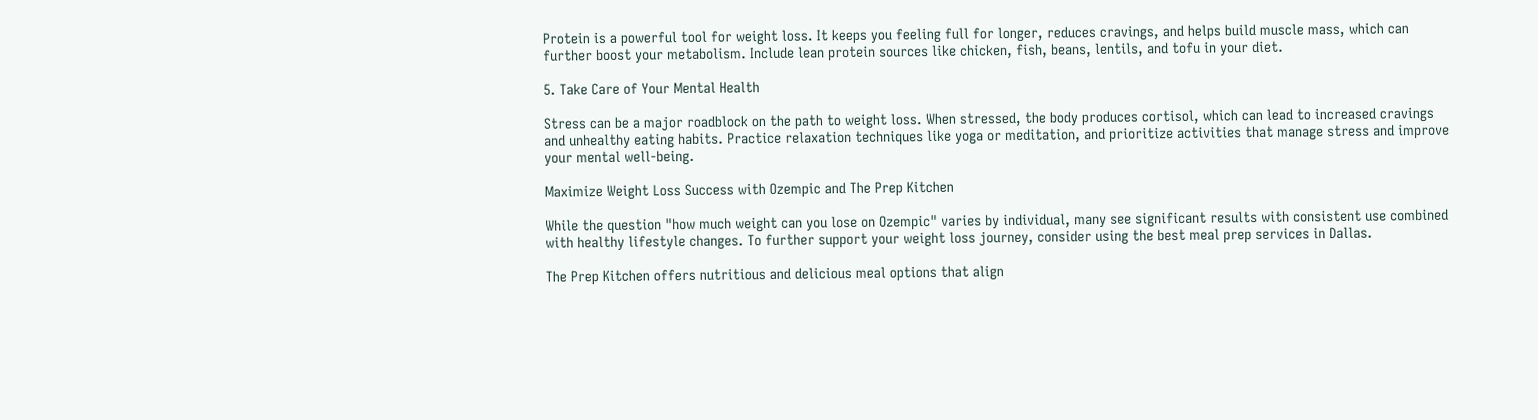Protein is a powerful tool for weight loss. It keeps you feeling full for longer, reduces cravings, and helps build muscle mass, which can further boost your metabolism. Include lean protein sources like chicken, fish, beans, lentils, and tofu in your diet.

5. Take Care of Your Mental Health

Stress can be a major roadblock on the path to weight loss. When stressed, the body produces cortisol, which can lead to increased cravings and unhealthy eating habits. Practice relaxation techniques like yoga or meditation, and prioritize activities that manage stress and improve your mental well-being.

Maximize Weight Loss Success with Ozempic and The Prep Kitchen

While the question "how much weight can you lose on Ozempic" varies by individual, many see significant results with consistent use combined with healthy lifestyle changes. To further support your weight loss journey, consider using the best meal prep services in Dallas.

The Prep Kitchen offers nutritious and delicious meal options that align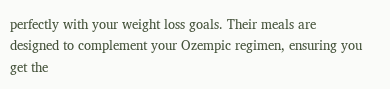perfectly with your weight loss goals. Their meals are designed to complement your Ozempic regimen, ensuring you get the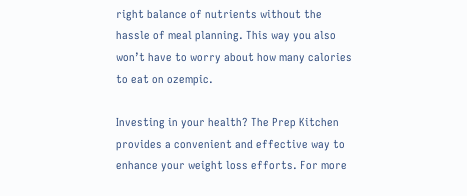right balance of nutrients without the hassle of meal planning. This way you also won’t have to worry about how many calories to eat on ozempic.

Investing in your health? The Prep Kitchen provides a convenient and effective way to enhance your weight loss efforts. For more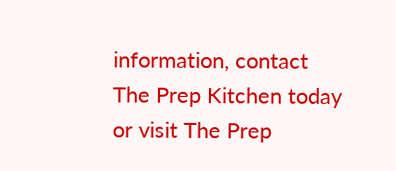information, contact The Prep Kitchen today or visit The Prep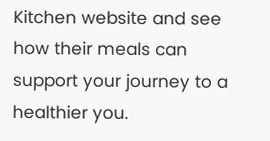Kitchen website and see how their meals can support your journey to a healthier you.